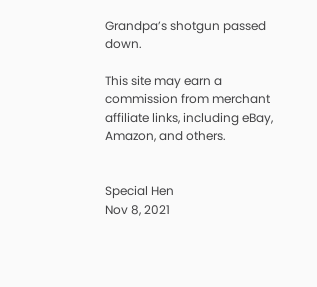Grandpa’s shotgun passed down.

This site may earn a commission from merchant affiliate links, including eBay, Amazon, and others.


Special Hen
Nov 8, 2021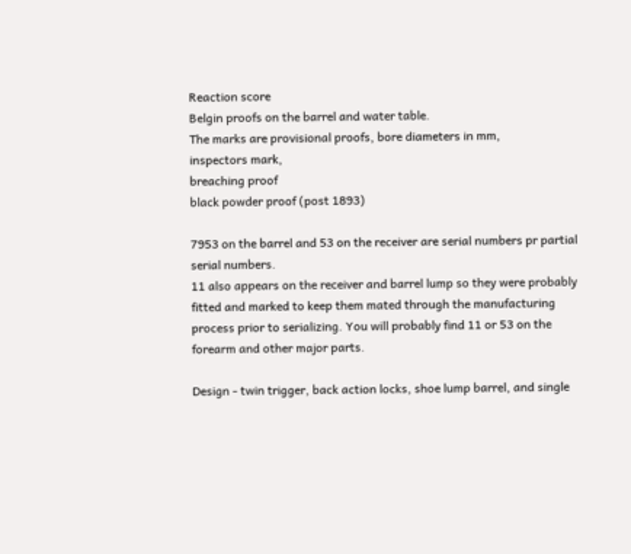Reaction score
Belgin proofs on the barrel and water table.
The marks are provisional proofs, bore diameters in mm,
inspectors mark,
breaching proof
black powder proof (post 1893)

7953 on the barrel and 53 on the receiver are serial numbers pr partial serial numbers.
11 also appears on the receiver and barrel lump so they were probably fitted and marked to keep them mated through the manufacturing process prior to serializing. You will probably find 11 or 53 on the forearm and other major parts.

Design - twin trigger, back action locks, shoe lump barrel, and single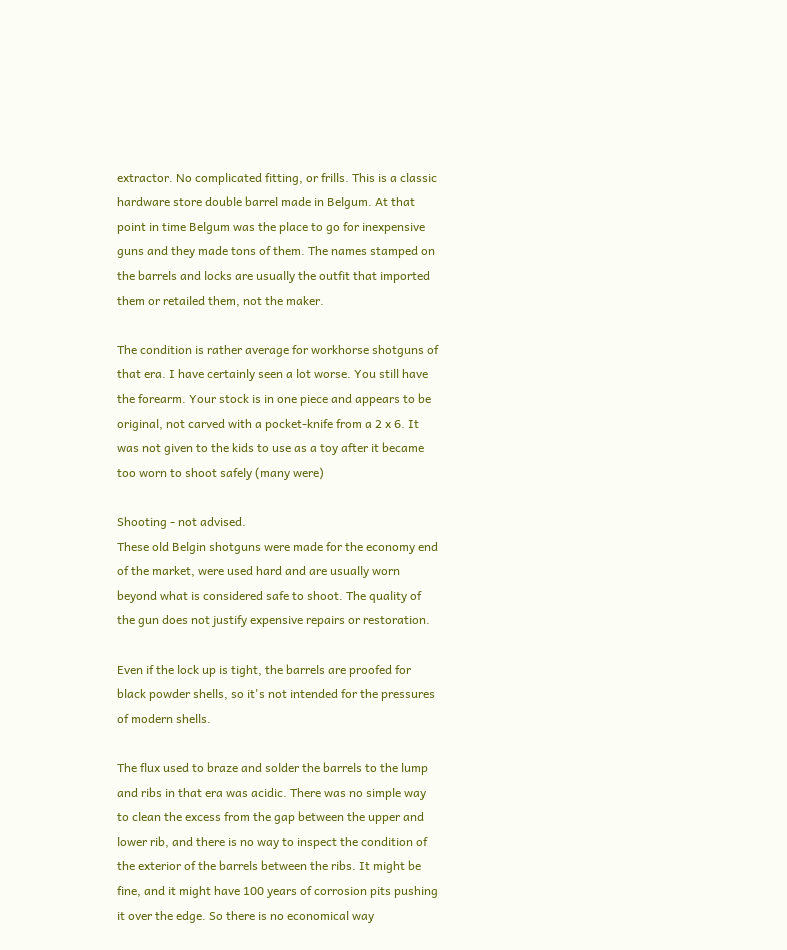extractor. No complicated fitting, or frills. This is a classic hardware store double barrel made in Belgum. At that point in time Belgum was the place to go for inexpensive guns and they made tons of them. The names stamped on the barrels and locks are usually the outfit that imported them or retailed them, not the maker.

The condition is rather average for workhorse shotguns of that era. I have certainly seen a lot worse. You still have the forearm. Your stock is in one piece and appears to be original, not carved with a pocket-knife from a 2 x 6. It was not given to the kids to use as a toy after it became too worn to shoot safely (many were)

Shooting - not advised.
These old Belgin shotguns were made for the economy end of the market, were used hard and are usually worn beyond what is considered safe to shoot. The quality of the gun does not justify expensive repairs or restoration.

Even if the lock up is tight, the barrels are proofed for black powder shells, so it's not intended for the pressures of modern shells.

The flux used to braze and solder the barrels to the lump and ribs in that era was acidic. There was no simple way to clean the excess from the gap between the upper and lower rib, and there is no way to inspect the condition of the exterior of the barrels between the ribs. It might be fine, and it might have 100 years of corrosion pits pushing it over the edge. So there is no economical way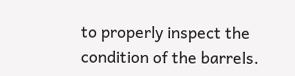to properly inspect the condition of the barrels.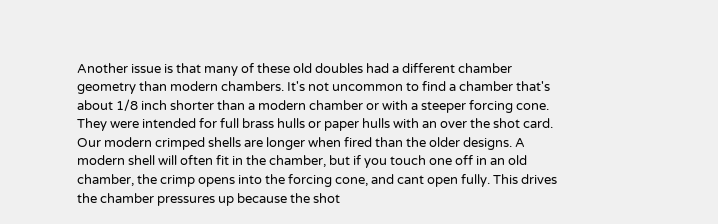Another issue is that many of these old doubles had a different chamber geometry than modern chambers. It's not uncommon to find a chamber that's about 1/8 inch shorter than a modern chamber or with a steeper forcing cone. They were intended for full brass hulls or paper hulls with an over the shot card. Our modern crimped shells are longer when fired than the older designs. A modern shell will often fit in the chamber, but if you touch one off in an old chamber, the crimp opens into the forcing cone, and cant open fully. This drives the chamber pressures up because the shot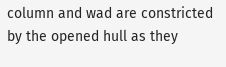column and wad are constricted by the opened hull as they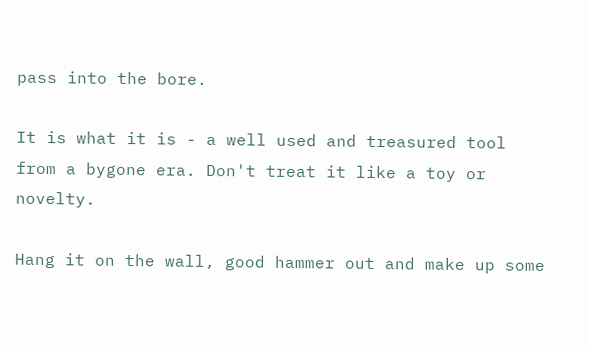pass into the bore.

It is what it is - a well used and treasured tool from a bygone era. Don't treat it like a toy or novelty.

Hang it on the wall, good hammer out and make up some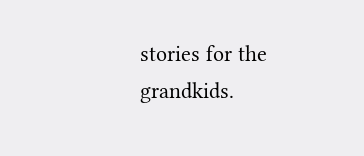stories for the grandkids.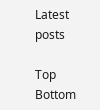Latest posts

Top Bottom